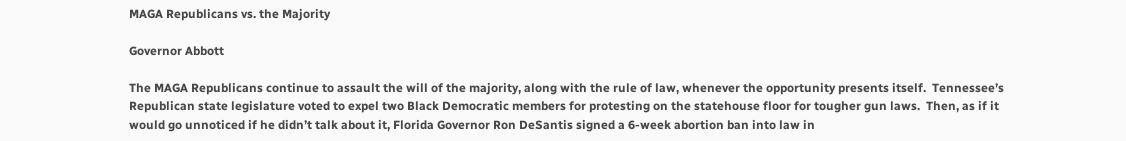MAGA Republicans vs. the Majority

Governor Abbott

The MAGA Republicans continue to assault the will of the majority, along with the rule of law, whenever the opportunity presents itself.  Tennessee’s Republican state legislature voted to expel two Black Democratic members for protesting on the statehouse floor for tougher gun laws.  Then, as if it would go unnoticed if he didn’t talk about it, Florida Governor Ron DeSantis signed a 6-week abortion ban into law in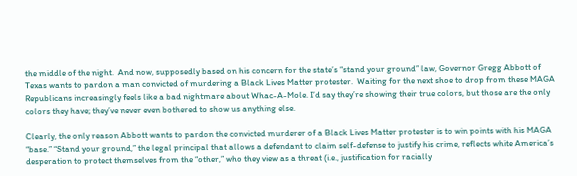the middle of the night.  And now, supposedly based on his concern for the state’s “stand your ground” law, Governor Gregg Abbott of Texas wants to pardon a man convicted of murdering a Black Lives Matter protester.  Waiting for the next shoe to drop from these MAGA Republicans increasingly feels like a bad nightmare about Whac-A-Mole. I’d say they’re showing their true colors, but those are the only colors they have; they’ve never even bothered to show us anything else.

Clearly, the only reason Abbott wants to pardon the convicted murderer of a Black Lives Matter protester is to win points with his MAGA “base.” “Stand your ground,” the legal principal that allows a defendant to claim self-defense to justify his crime, reflects white America’s desperation to protect themselves from the “other,” who they view as a threat (i.e., justification for racially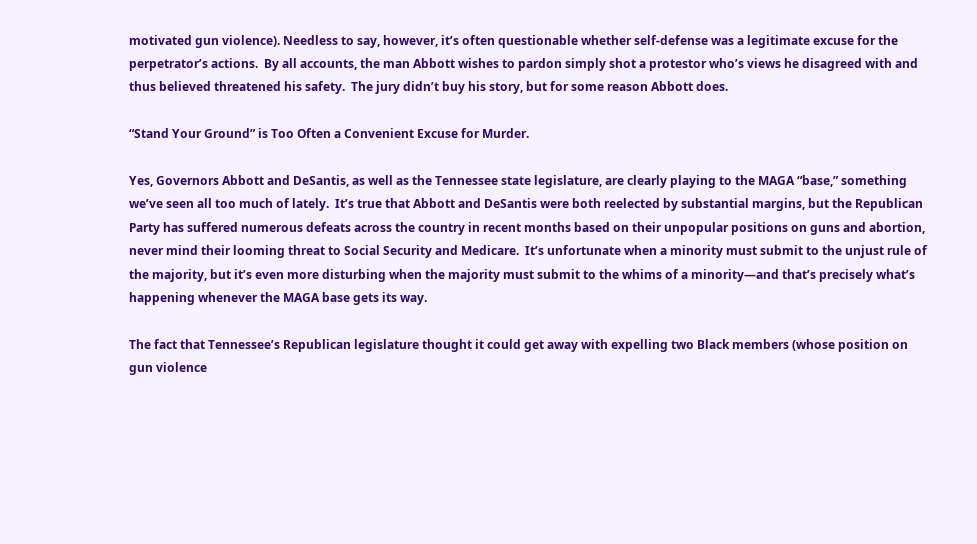motivated gun violence). Needless to say, however, it’s often questionable whether self-defense was a legitimate excuse for the perpetrator’s actions.  By all accounts, the man Abbott wishes to pardon simply shot a protestor who’s views he disagreed with and thus believed threatened his safety.  The jury didn’t buy his story, but for some reason Abbott does.

“Stand Your Ground” is Too Often a Convenient Excuse for Murder.

Yes, Governors Abbott and DeSantis, as well as the Tennessee state legislature, are clearly playing to the MAGA “base,” something we’ve seen all too much of lately.  It’s true that Abbott and DeSantis were both reelected by substantial margins, but the Republican Party has suffered numerous defeats across the country in recent months based on their unpopular positions on guns and abortion, never mind their looming threat to Social Security and Medicare.  It’s unfortunate when a minority must submit to the unjust rule of the majority, but it’s even more disturbing when the majority must submit to the whims of a minority—and that’s precisely what’s happening whenever the MAGA base gets its way.

The fact that Tennessee’s Republican legislature thought it could get away with expelling two Black members (whose position on gun violence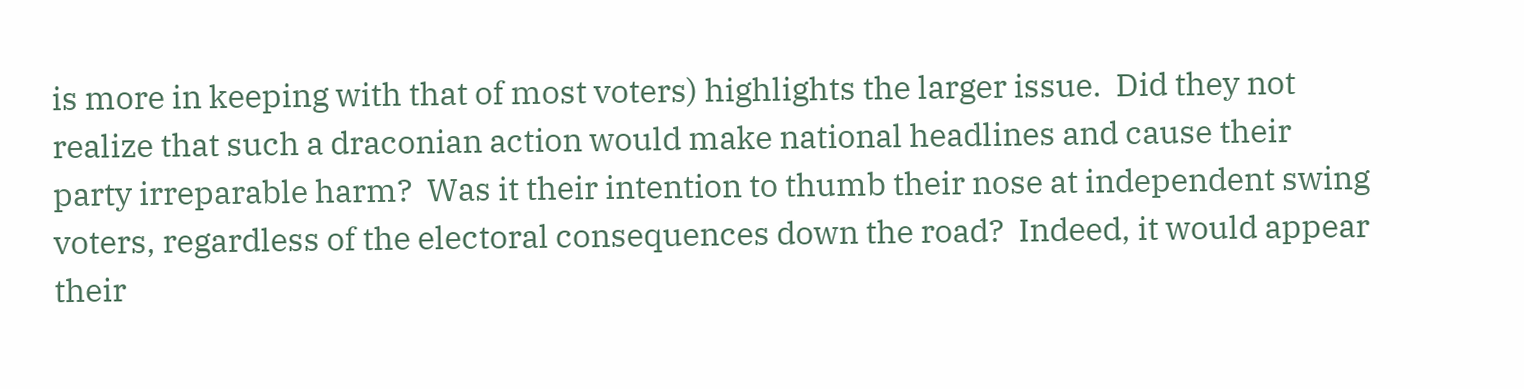is more in keeping with that of most voters) highlights the larger issue.  Did they not realize that such a draconian action would make national headlines and cause their party irreparable harm?  Was it their intention to thumb their nose at independent swing voters, regardless of the electoral consequences down the road?  Indeed, it would appear their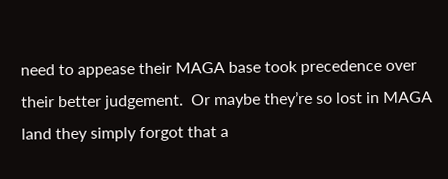need to appease their MAGA base took precedence over their better judgement.  Or maybe they’re so lost in MAGA land they simply forgot that a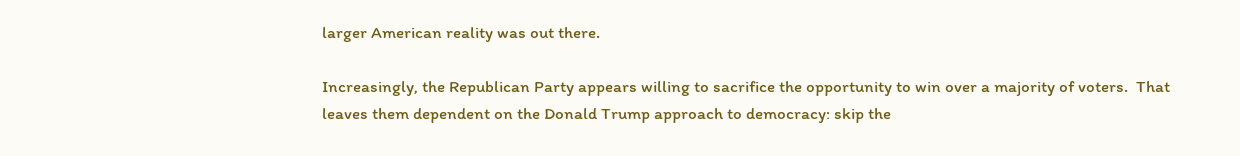larger American reality was out there.

Increasingly, the Republican Party appears willing to sacrifice the opportunity to win over a majority of voters.  That leaves them dependent on the Donald Trump approach to democracy: skip the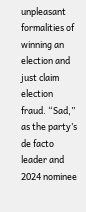unpleasant formalities of winning an election and just claim election fraud. “Sad,” as the party’s de facto leader and 2024 nominee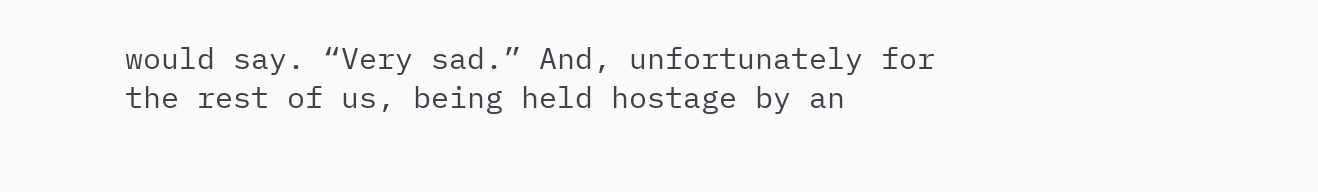would say. “Very sad.” And, unfortunately for the rest of us, being held hostage by an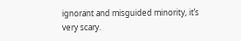ignorant and misguided minority, it’s very scary.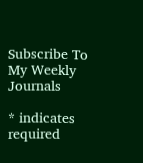Subscribe To My Weekly Journals

* indicates required